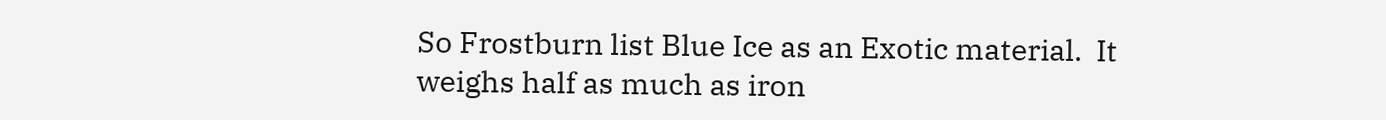So Frostburn list Blue Ice as an Exotic material.  It weighs half as much as iron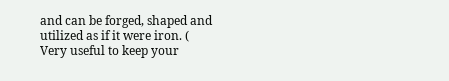and can be forged, shaped and utilized as if it were iron. (
Very useful to keep your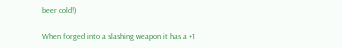beer cold!)

When forged into a slashing weapon it has a +1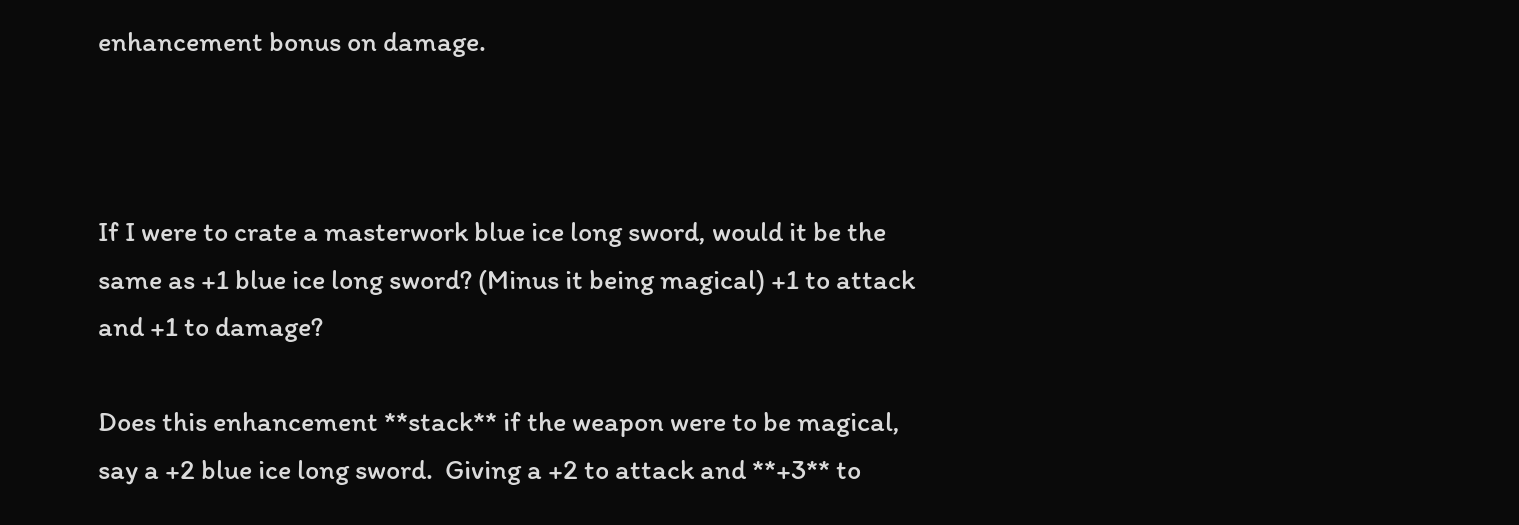enhancement bonus on damage.



If I were to crate a masterwork blue ice long sword, would it be the same as +1 blue ice long sword? (Minus it being magical) +1 to attack and +1 to damage?

Does this enhancement **stack** if the weapon were to be magical, say a +2 blue ice long sword.  Giving a +2 to attack and **+3** to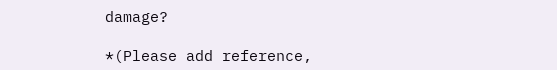damage?

*(Please add reference,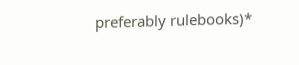preferably rulebooks)*